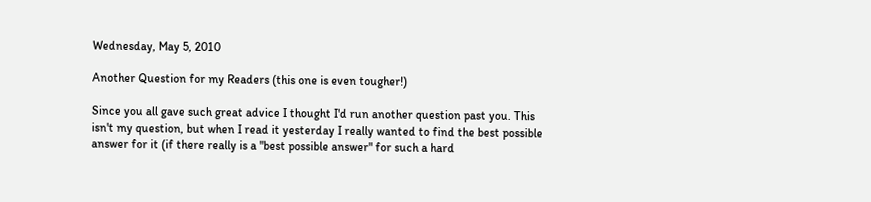Wednesday, May 5, 2010

Another Question for my Readers (this one is even tougher!)

Since you all gave such great advice I thought I'd run another question past you. This isn't my question, but when I read it yesterday I really wanted to find the best possible answer for it (if there really is a "best possible answer" for such a hard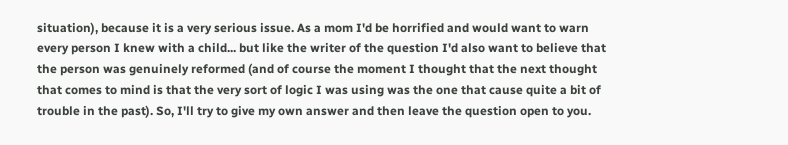situation), because it is a very serious issue. As a mom I'd be horrified and would want to warn every person I knew with a child... but like the writer of the question I'd also want to believe that the person was genuinely reformed (and of course the moment I thought that the next thought that comes to mind is that the very sort of logic I was using was the one that cause quite a bit of trouble in the past). So, I'll try to give my own answer and then leave the question open to you.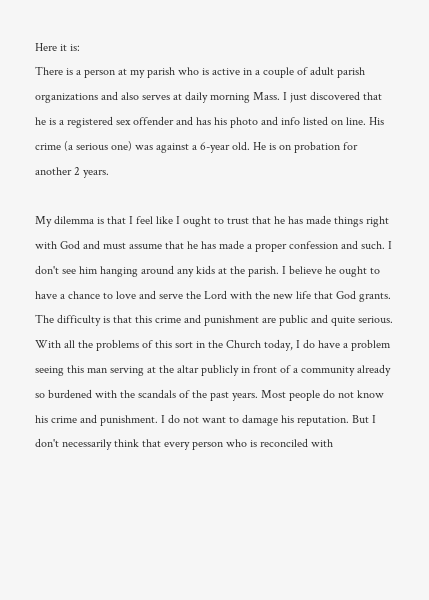Here it is:
There is a person at my parish who is active in a couple of adult parish organizations and also serves at daily morning Mass. I just discovered that he is a registered sex offender and has his photo and info listed on line. His crime (a serious one) was against a 6-year old. He is on probation for another 2 years.

My dilemma is that I feel like I ought to trust that he has made things right with God and must assume that he has made a proper confession and such. I don't see him hanging around any kids at the parish. I believe he ought to have a chance to love and serve the Lord with the new life that God grants. The difficulty is that this crime and punishment are public and quite serious. With all the problems of this sort in the Church today, I do have a problem seeing this man serving at the altar publicly in front of a community already so burdened with the scandals of the past years. Most people do not know his crime and punishment. I do not want to damage his reputation. But I don't necessarily think that every person who is reconciled with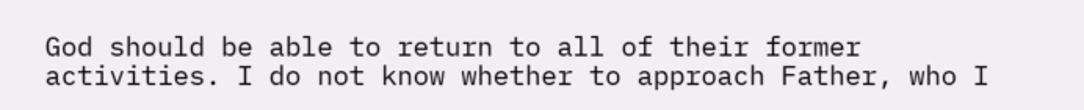God should be able to return to all of their former activities. I do not know whether to approach Father, who I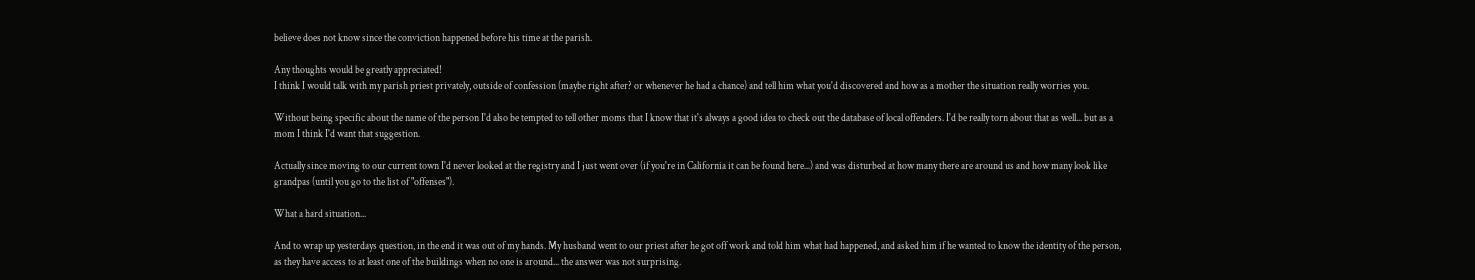believe does not know since the conviction happened before his time at the parish.

Any thoughts would be greatly appreciated!
I think I would talk with my parish priest privately, outside of confession (maybe right after? or whenever he had a chance) and tell him what you'd discovered and how as a mother the situation really worries you.

Without being specific about the name of the person I'd also be tempted to tell other moms that I know that it's always a good idea to check out the database of local offenders. I'd be really torn about that as well... but as a mom I think I'd want that suggestion.

Actually since moving to our current town I'd never looked at the registry and I just went over (if you're in California it can be found here...) and was disturbed at how many there are around us and how many look like grandpas (until you go to the list of "offenses").

What a hard situation...

And to wrap up yesterdays question, in the end it was out of my hands. My husband went to our priest after he got off work and told him what had happened, and asked him if he wanted to know the identity of the person, as they have access to at least one of the buildings when no one is around... the answer was not surprising.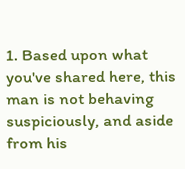1. Based upon what you've shared here, this man is not behaving suspiciously, and aside from his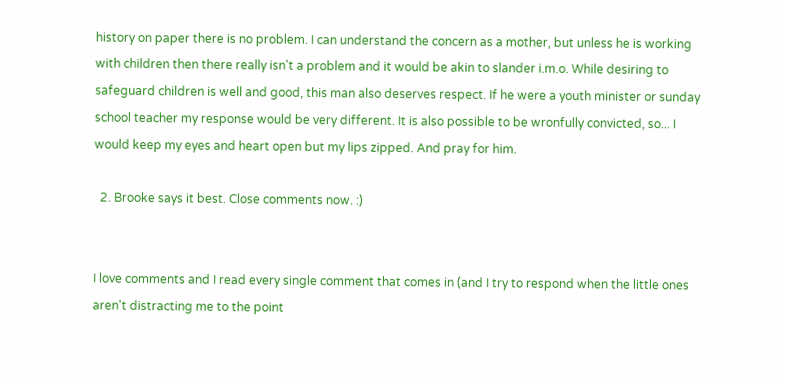history on paper there is no problem. I can understand the concern as a mother, but unless he is working with children then there really isn't a problem and it would be akin to slander i.m.o. While desiring to safeguard children is well and good, this man also deserves respect. If he were a youth minister or sunday school teacher my response would be very different. It is also possible to be wronfully convicted, so... I would keep my eyes and heart open but my lips zipped. And pray for him.

  2. Brooke says it best. Close comments now. :)


I love comments and I read every single comment that comes in (and I try to respond when the little ones aren't distracting me to the point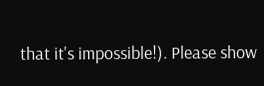that it's impossible!). Please show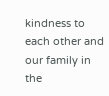kindness to each other and our family in the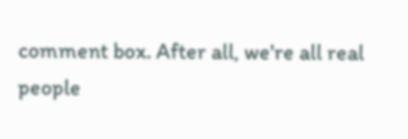comment box. After all, we're all real people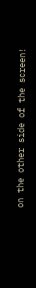on the other side of the screen!